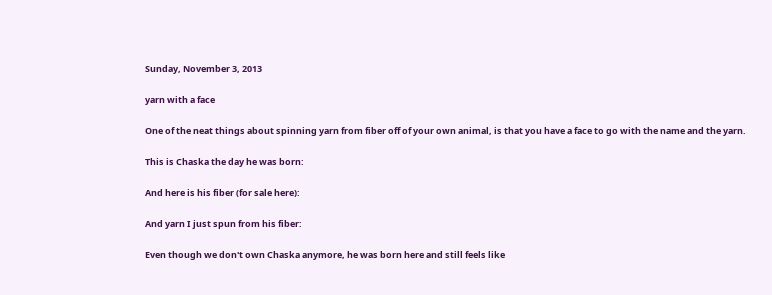Sunday, November 3, 2013

yarn with a face

One of the neat things about spinning yarn from fiber off of your own animal, is that you have a face to go with the name and the yarn.

This is Chaska the day he was born:

And here is his fiber (for sale here):

And yarn I just spun from his fiber:

Even though we don't own Chaska anymore, he was born here and still feels like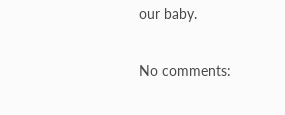our baby.

No comments: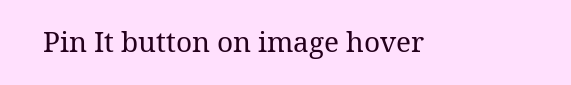Pin It button on image hover